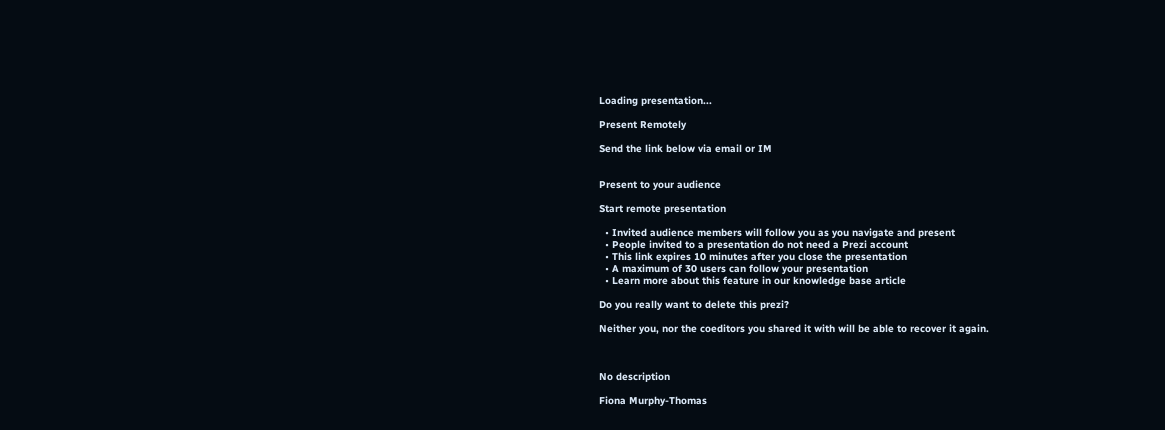Loading presentation...

Present Remotely

Send the link below via email or IM


Present to your audience

Start remote presentation

  • Invited audience members will follow you as you navigate and present
  • People invited to a presentation do not need a Prezi account
  • This link expires 10 minutes after you close the presentation
  • A maximum of 30 users can follow your presentation
  • Learn more about this feature in our knowledge base article

Do you really want to delete this prezi?

Neither you, nor the coeditors you shared it with will be able to recover it again.



No description

Fiona Murphy-Thomas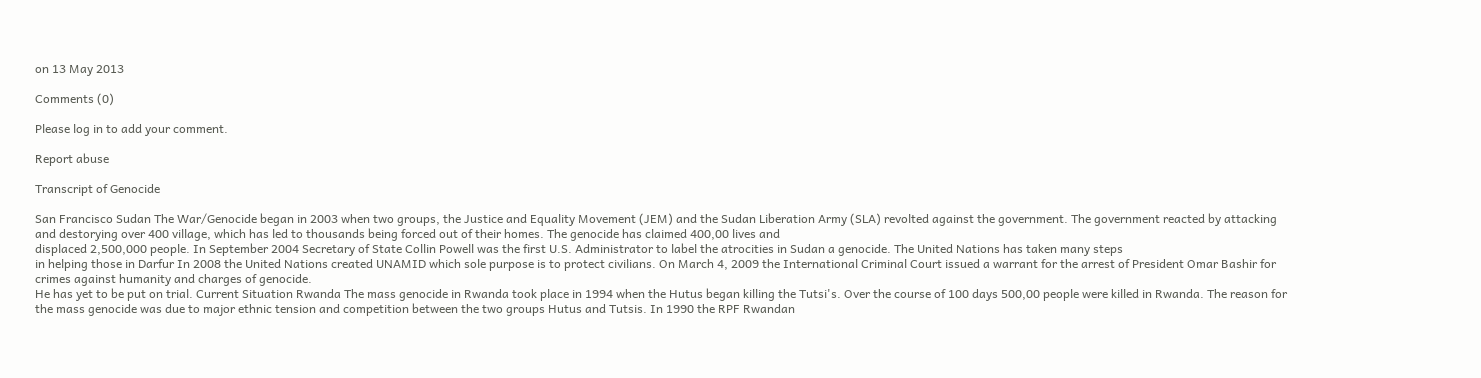on 13 May 2013

Comments (0)

Please log in to add your comment.

Report abuse

Transcript of Genocide

San Francisco Sudan The War/Genocide began in 2003 when two groups, the Justice and Equality Movement (JEM) and the Sudan Liberation Army (SLA) revolted against the government. The government reacted by attacking and destorying over 400 village, which has led to thousands being forced out of their homes. The genocide has claimed 400,00 lives and
displaced 2,500,000 people. In September 2004 Secretary of State Collin Powell was the first U.S. Administrator to label the atrocities in Sudan a genocide. The United Nations has taken many steps
in helping those in Darfur In 2008 the United Nations created UNAMID which sole purpose is to protect civilians. On March 4, 2009 the International Criminal Court issued a warrant for the arrest of President Omar Bashir for crimes against humanity and charges of genocide.
He has yet to be put on trial. Current Situation Rwanda The mass genocide in Rwanda took place in 1994 when the Hutus began killing the Tutsi's. Over the course of 100 days 500,00 people were killed in Rwanda. The reason for the mass genocide was due to major ethnic tension and competition between the two groups Hutus and Tutsis. In 1990 the RPF Rwandan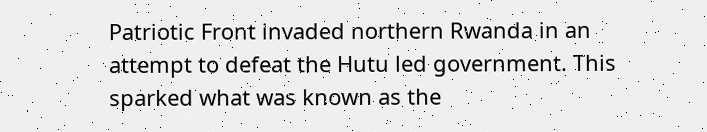Patriotic Front invaded northern Rwanda in an attempt to defeat the Hutu led government. This sparked what was known as the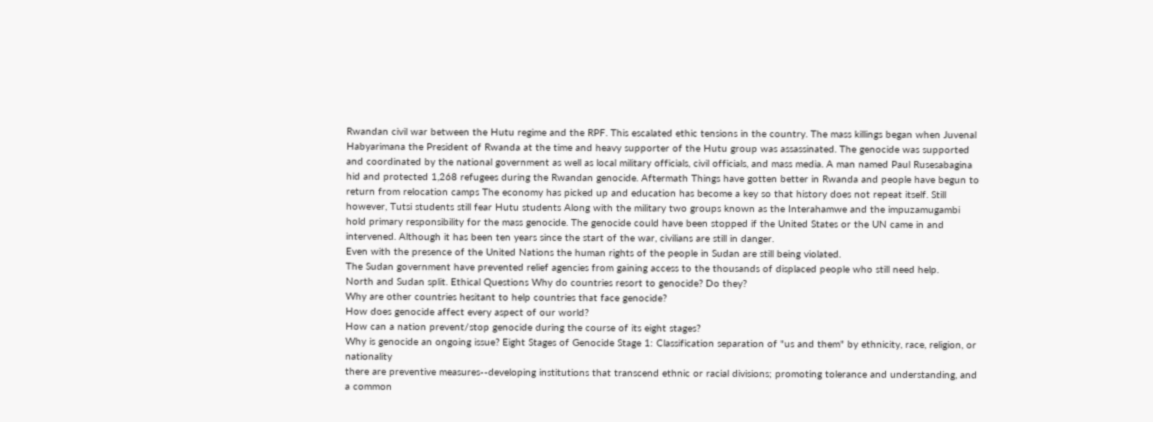Rwandan civil war between the Hutu regime and the RPF. This escalated ethic tensions in the country. The mass killings began when Juvenal Habyarimana the President of Rwanda at the time and heavy supporter of the Hutu group was assassinated. The genocide was supported and coordinated by the national government as well as local military officials, civil officials, and mass media. A man named Paul Rusesabagina hid and protected 1,268 refugees during the Rwandan genocide. Aftermath Things have gotten better in Rwanda and people have begun to return from relocation camps The economy has picked up and education has become a key so that history does not repeat itself. Still however, Tutsi students still fear Hutu students Along with the military two groups known as the Interahamwe and the impuzamugambi hold primary responsibility for the mass genocide. The genocide could have been stopped if the United States or the UN came in and intervened. Although it has been ten years since the start of the war, civilians are still in danger.
Even with the presence of the United Nations the human rights of the people in Sudan are still being violated.
The Sudan government have prevented relief agencies from gaining access to the thousands of displaced people who still need help.
North and Sudan split. Ethical Questions Why do countries resort to genocide? Do they?
Why are other countries hesitant to help countries that face genocide?
How does genocide affect every aspect of our world?
How can a nation prevent/stop genocide during the course of its eight stages?
Why is genocide an ongoing issue? Eight Stages of Genocide Stage 1: Classification separation of "us and them" by ethnicity, race, religion, or nationality
there are preventive measures--developing institutions that transcend ethnic or racial divisions; promoting tolerance and understanding, and a common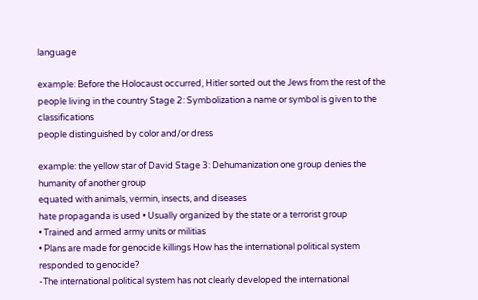language

example: Before the Holocaust occurred, Hitler sorted out the Jews from the rest of the people living in the country Stage 2: Symbolization a name or symbol is given to the classifications
people distinguished by color and/or dress

example: the yellow star of David Stage 3: Dehumanization one group denies the humanity of another group
equated with animals, vermin, insects, and diseases
hate propaganda is used • Usually organized by the state or a terrorist group
• Trained and armed army units or militias
• Plans are made for genocide killings How has the international political system responded to genocide?
-The international political system has not clearly developed the international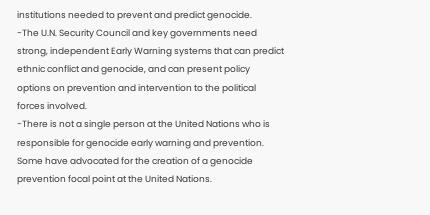institutions needed to prevent and predict genocide.
-The U.N. Security Council and key governments need strong, independent Early Warning systems that can predict ethnic conflict and genocide, and can present policy options on prevention and intervention to the political forces involved.
-There is not a single person at the United Nations who is responsible for genocide early warning and prevention. Some have advocated for the creation of a genocide prevention focal point at the United Nations.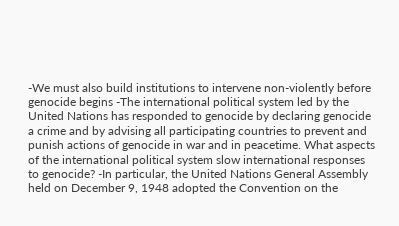-We must also build institutions to intervene non-violently before genocide begins -The international political system led by the United Nations has responded to genocide by declaring genocide a crime and by advising all participating countries to prevent and punish actions of genocide in war and in peacetime. What aspects of the international political system slow international responses to genocide? -In particular, the United Nations General Assembly held on December 9, 1948 adopted the Convention on the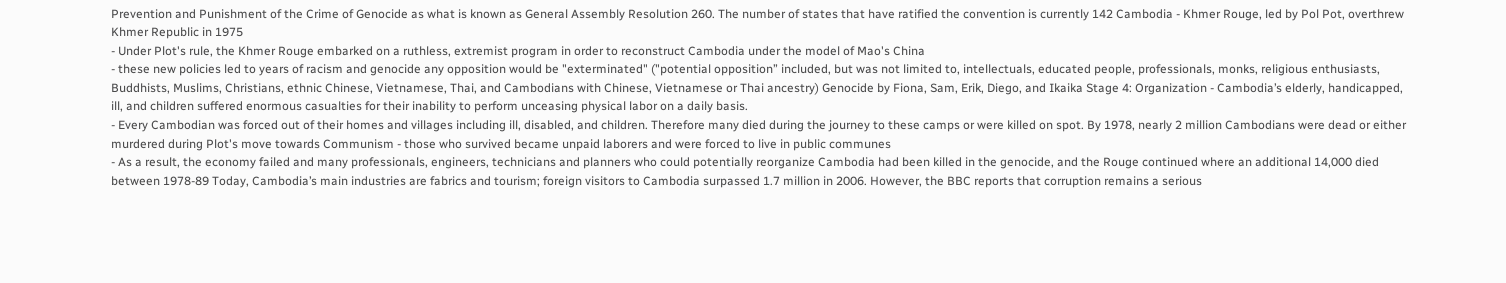Prevention and Punishment of the Crime of Genocide as what is known as General Assembly Resolution 260. The number of states that have ratified the convention is currently 142 Cambodia - Khmer Rouge, led by Pol Pot, overthrew Khmer Republic in 1975
- Under Plot's rule, the Khmer Rouge embarked on a ruthless, extremist program in order to reconstruct Cambodia under the model of Mao's China
- these new policies led to years of racism and genocide any opposition would be "exterminated" ("potential opposition” included, but was not limited to, intellectuals, educated people, professionals, monks, religious enthusiasts, Buddhists, Muslims, Christians, ethnic Chinese, Vietnamese, Thai, and Cambodians with Chinese, Vietnamese or Thai ancestry) Genocide by Fiona, Sam, Erik, Diego, and Ikaika Stage 4: Organization - Cambodia’s elderly, handicapped, ill, and children suffered enormous casualties for their inability to perform unceasing physical labor on a daily basis.
- Every Cambodian was forced out of their homes and villages including ill, disabled, and children. Therefore many died during the journey to these camps or were killed on spot. By 1978, nearly 2 million Cambodians were dead or either murdered during Plot's move towards Communism - those who survived became unpaid laborers and were forced to live in public communes
- As a result, the economy failed and many professionals, engineers, technicians and planners who could potentially reorganize Cambodia had been killed in the genocide, and the Rouge continued where an additional 14,000 died between 1978-89 Today, Cambodia’s main industries are fabrics and tourism; foreign visitors to Cambodia surpassed 1.7 million in 2006. However, the BBC reports that corruption remains a serious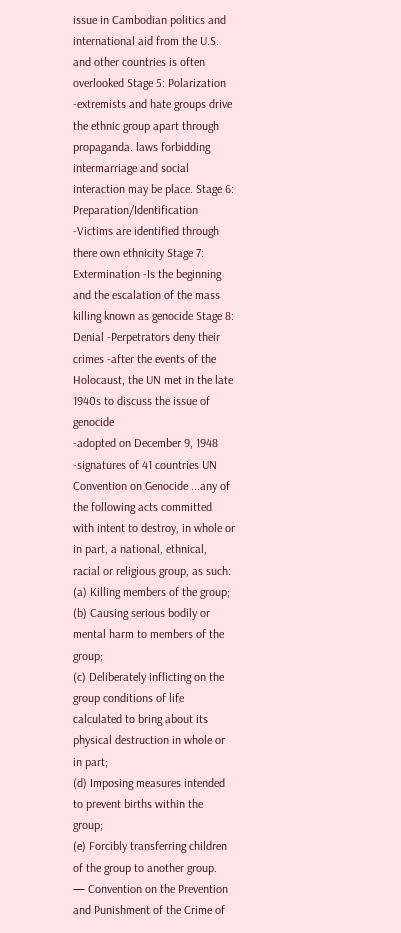issue in Cambodian politics and international aid from the U.S. and other countries is often overlooked Stage 5: Polarization -extremists and hate groups drive the ethnic group apart through propaganda. laws forbidding intermarriage and social interaction may be place. Stage 6: Preparation/Identification -Victims are identified through there own ethnicity Stage 7: Extermination -Is the beginning and the escalation of the mass killing known as genocide Stage 8: Denial -Perpetrators deny their crimes -after the events of the Holocaust, the UN met in the late 1940s to discuss the issue of genocide
-adopted on December 9, 1948
-signatures of 41 countries UN Convention on Genocide ...any of the following acts committed with intent to destroy, in whole or in part, a national, ethnical, racial or religious group, as such:
(a) Killing members of the group;
(b) Causing serious bodily or mental harm to members of the group;
(c) Deliberately inflicting on the group conditions of life calculated to bring about its physical destruction in whole or in part;
(d) Imposing measures intended to prevent births within the group;
(e) Forcibly transferring children of the group to another group.
— Convention on the Prevention and Punishment of the Crime of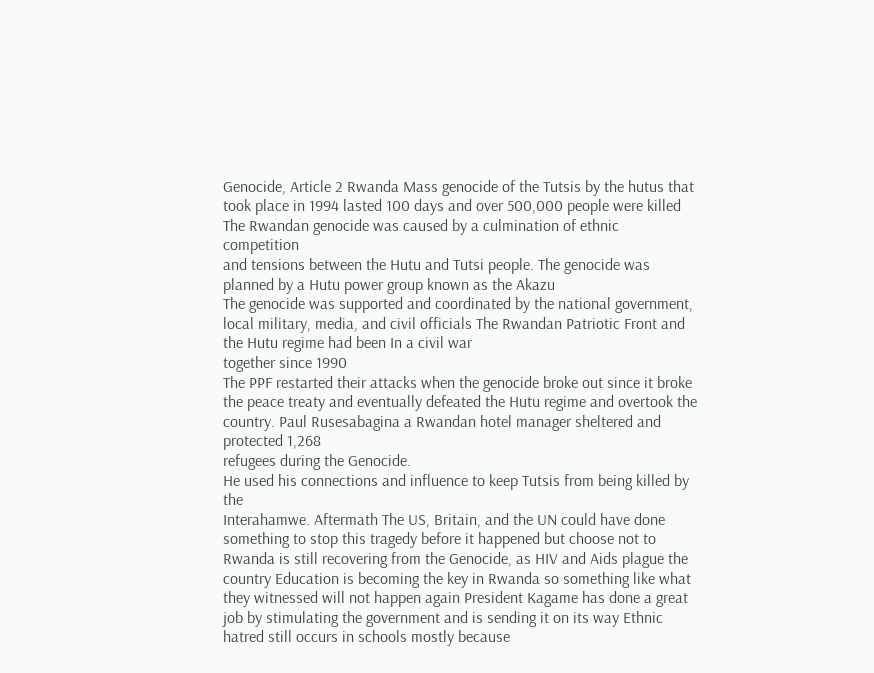Genocide, Article 2 Rwanda Mass genocide of the Tutsis by the hutus that took place in 1994 lasted 100 days and over 500,000 people were killed The Rwandan genocide was caused by a culmination of ethnic competition
and tensions between the Hutu and Tutsi people. The genocide was planned by a Hutu power group known as the Akazu
The genocide was supported and coordinated by the national government,
local military, media, and civil officials The Rwandan Patriotic Front and the Hutu regime had been In a civil war
together since 1990
The PPF restarted their attacks when the genocide broke out since it broke
the peace treaty and eventually defeated the Hutu regime and overtook the
country. Paul Rusesabagina a Rwandan hotel manager sheltered and protected 1,268
refugees during the Genocide.
He used his connections and influence to keep Tutsis from being killed by the
Interahamwe. Aftermath The US, Britain, and the UN could have done something to stop this tragedy before it happened but choose not to Rwanda is still recovering from the Genocide, as HIV and Aids plague the country Education is becoming the key in Rwanda so something like what they witnessed will not happen again President Kagame has done a great job by stimulating the government and is sending it on its way Ethnic hatred still occurs in schools mostly because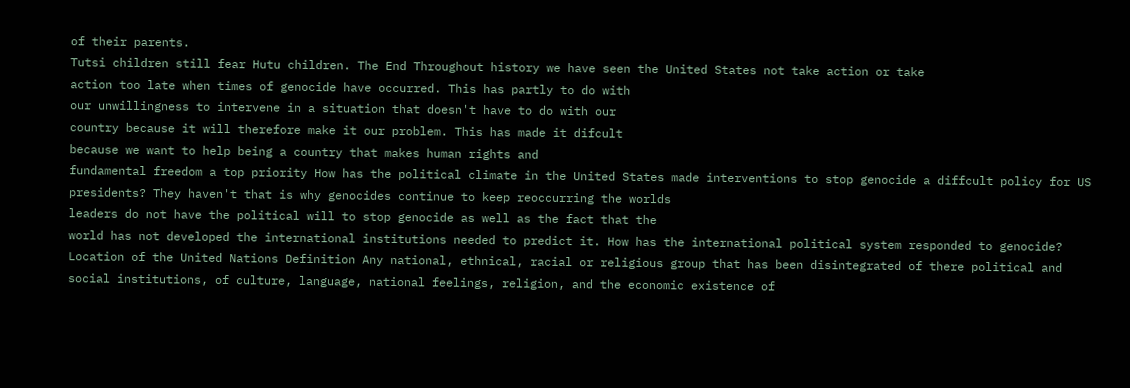of their parents.
Tutsi children still fear Hutu children. The End Throughout history we have seen the United States not take action or take
action too late when times of genocide have occurred. This has partly to do with
our unwillingness to intervene in a situation that doesn't have to do with our
country because it will therefore make it our problem. This has made it difcult
because we want to help being a country that makes human rights and
fundamental freedom a top priority How has the political climate in the United States made interventions to stop genocide a diffcult policy for US presidents? They haven't that is why genocides continue to keep reoccurring the worlds
leaders do not have the political will to stop genocide as well as the fact that the
world has not developed the international institutions needed to predict it. How has the international political system responded to genocide? Location of the United Nations Definition Any national, ethnical, racial or religious group that has been disintegrated of there political and social institutions, of culture, language, national feelings, religion, and the economic existence of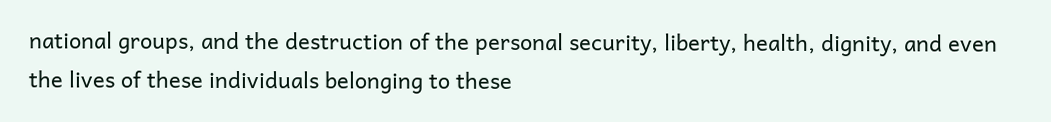national groups, and the destruction of the personal security, liberty, health, dignity, and even the lives of these individuals belonging to these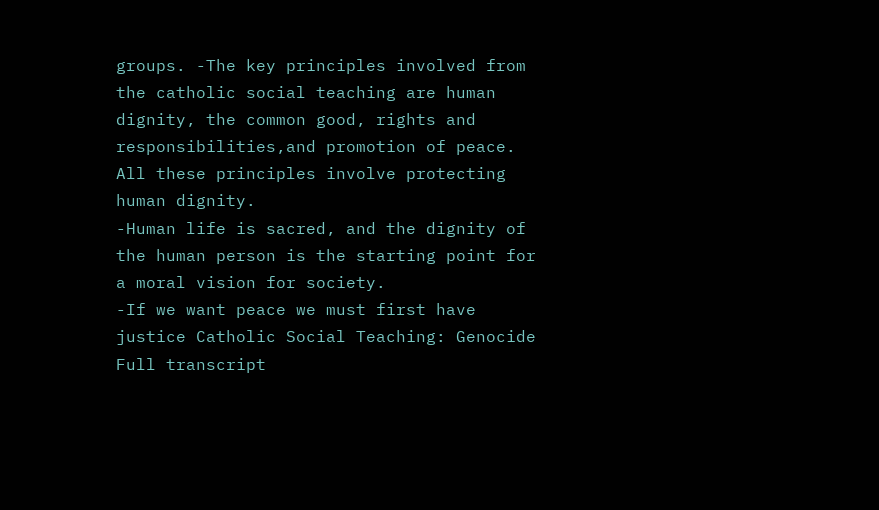groups. -The key principles involved from the catholic social teaching are human dignity, the common good, rights and responsibilities,and promotion of peace. All these principles involve protecting human dignity.
-Human life is sacred, and the dignity of the human person is the starting point for a moral vision for society.
-If we want peace we must first have justice Catholic Social Teaching: Genocide
Full transcript